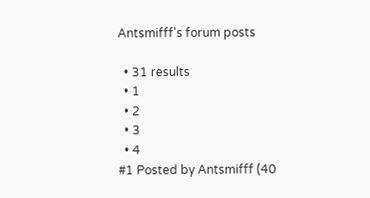Antsmifff's forum posts

  • 31 results
  • 1
  • 2
  • 3
  • 4
#1 Posted by Antsmifff (40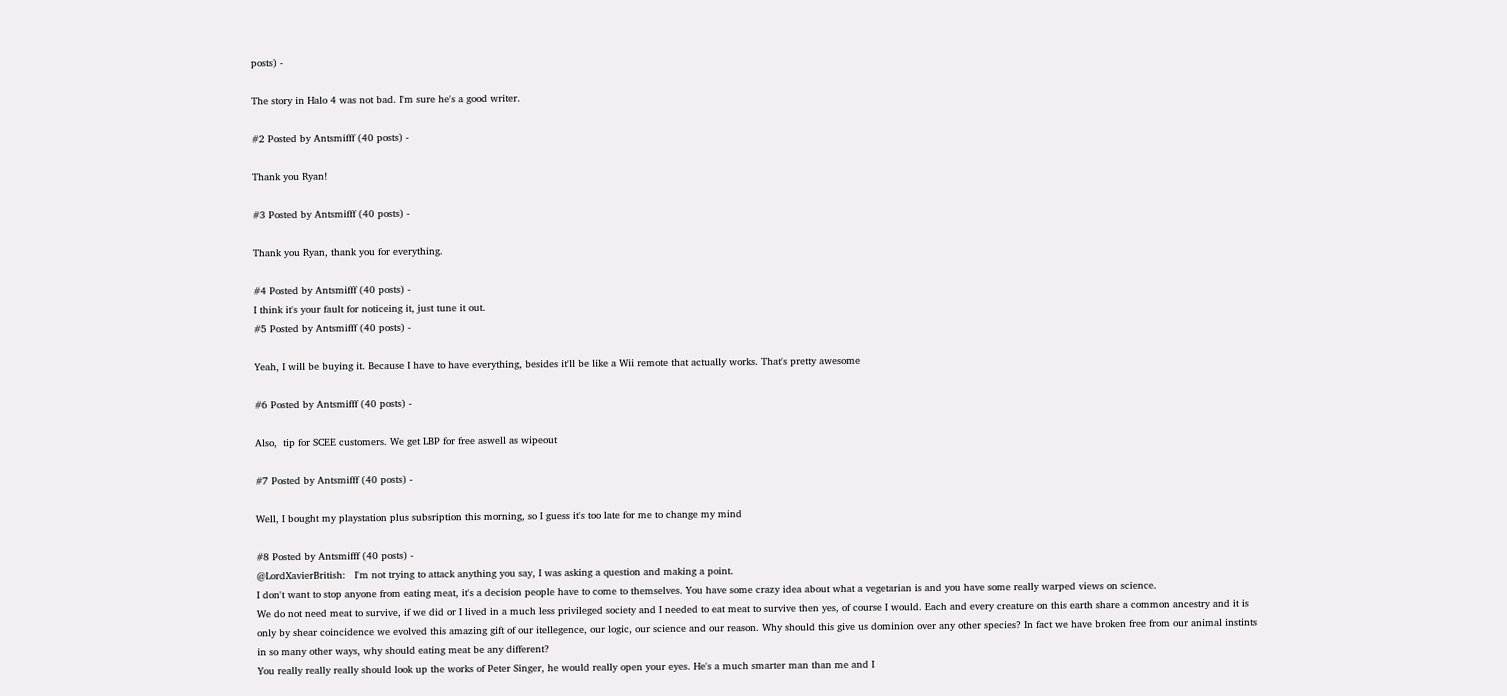posts) -

The story in Halo 4 was not bad. I'm sure he's a good writer.

#2 Posted by Antsmifff (40 posts) -

Thank you Ryan!

#3 Posted by Antsmifff (40 posts) -

Thank you Ryan, thank you for everything.

#4 Posted by Antsmifff (40 posts) -
I think it's your fault for noticeing it, just tune it out.
#5 Posted by Antsmifff (40 posts) -

Yeah, I will be buying it. Because I have to have everything, besides it'll be like a Wii remote that actually works. That's pretty awesome

#6 Posted by Antsmifff (40 posts) -

Also,  tip for SCEE customers. We get LBP for free aswell as wipeout

#7 Posted by Antsmifff (40 posts) -

Well, I bought my playstation plus subsription this morning, so I guess it's too late for me to change my mind

#8 Posted by Antsmifff (40 posts) -
@LordXavierBritish:   I'm not trying to attack anything you say, I was asking a question and making a point.
I don't want to stop anyone from eating meat, it's a decision people have to come to themselves. You have some crazy idea about what a vegetarian is and you have some really warped views on science.
We do not need meat to survive, if we did or I lived in a much less privileged society and I needed to eat meat to survive then yes, of course I would. Each and every creature on this earth share a common ancestry and it is only by shear coincidence we evolved this amazing gift of our itellegence, our logic, our science and our reason. Why should this give us dominion over any other species? In fact we have broken free from our animal instints in so many other ways, why should eating meat be any different?
You really really really should look up the works of Peter Singer, he would really open your eyes. He's a much smarter man than me and I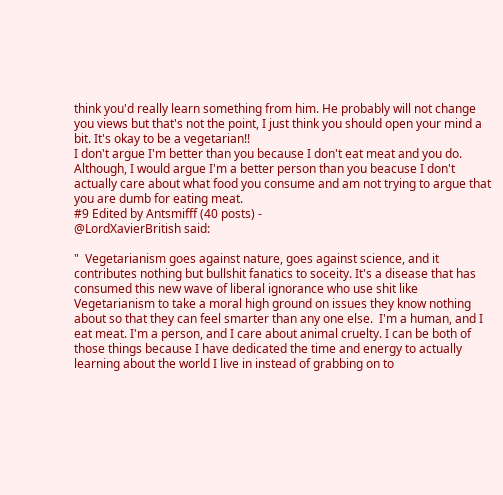think you'd really learn something from him. He probably will not change you views but that's not the point, I just think you should open your mind a bit. It's okay to be a vegetarian!!
I don't argue I'm better than you because I don't eat meat and you do. Although, I would argue I'm a better person than you beacuse I don't actually care about what food you consume and am not trying to argue that you are dumb for eating meat.
#9 Edited by Antsmifff (40 posts) -
@LordXavierBritish said:

"  Vegetarianism goes against nature, goes against science, and it contributes nothing but bullshit fanatics to soceity. It's a disease that has consumed this new wave of liberal ignorance who use shit like Vegetarianism to take a moral high ground on issues they know nothing about so that they can feel smarter than any one else.  I'm a human, and I eat meat. I'm a person, and I care about animal cruelty. I can be both of those things because I have dedicated the time and energy to actually learning about the world I live in instead of grabbing on to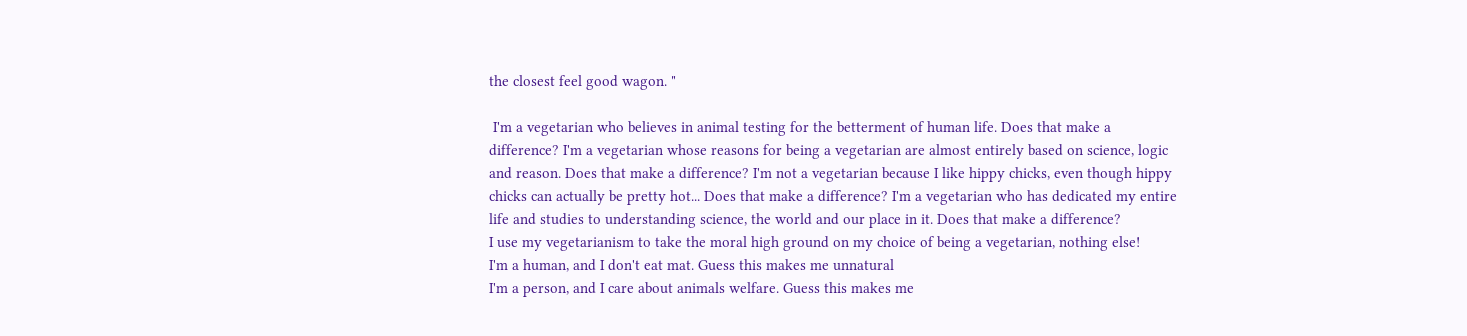the closest feel good wagon. "

 I'm a vegetarian who believes in animal testing for the betterment of human life. Does that make a difference? I'm a vegetarian whose reasons for being a vegetarian are almost entirely based on science, logic and reason. Does that make a difference? I'm not a vegetarian because I like hippy chicks, even though hippy chicks can actually be pretty hot... Does that make a difference? I'm a vegetarian who has dedicated my entire life and studies to understanding science, the world and our place in it. Does that make a difference?
I use my vegetarianism to take the moral high ground on my choice of being a vegetarian, nothing else!
I'm a human, and I don't eat mat. Guess this makes me unnatural
I'm a person, and I care about animals welfare. Guess this makes me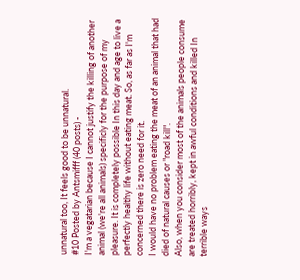unnatural too, It feels good to be unnatural.
#10 Posted by Antsmifff (40 posts) -
I'm a vegatarian because I cannot justify the killing of another animal (we're all animals) specificly for the purpose of my pleasure. It is completely possible In this day and age to live a perfectly healthy life without eating meat. So, as far as I'm concerned there is zero need for it.
I would have no problem eating the meat of an animal that had died of natural causes or "road kill".
Also, when you consider most of the animals people consume are treated horribly, kept in awful conditions and killed In terrible ways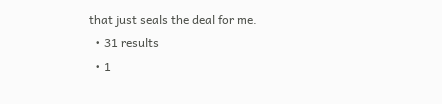that just seals the deal for me.
  • 31 results
  • 1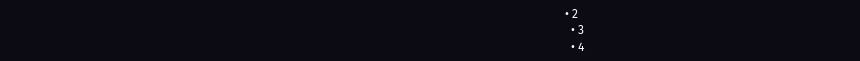• 2
  • 3
  • 4